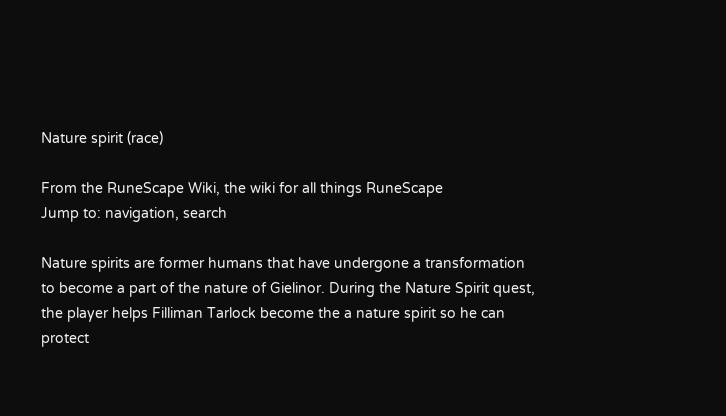Nature spirit (race)

From the RuneScape Wiki, the wiki for all things RuneScape
Jump to: navigation, search

Nature spirits are former humans that have undergone a transformation to become a part of the nature of Gielinor. During the Nature Spirit quest, the player helps Filliman Tarlock become the a nature spirit so he can protect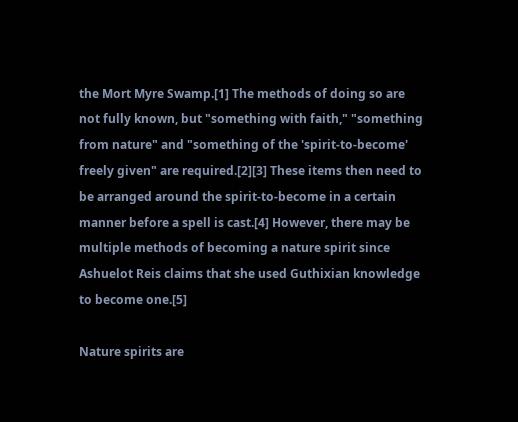the Mort Myre Swamp.[1] The methods of doing so are not fully known, but "something with faith," "something from nature" and "something of the 'spirit-to-become' freely given" are required.[2][3] These items then need to be arranged around the spirit-to-become in a certain manner before a spell is cast.[4] However, there may be multiple methods of becoming a nature spirit since Ashuelot Reis claims that she used Guthixian knowledge to become one.[5]

Nature spirits are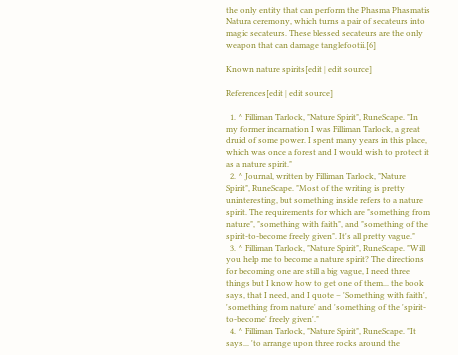the only entity that can perform the Phasma Phasmatis Natura ceremony, which turns a pair of secateurs into magic secateurs. These blessed secateurs are the only weapon that can damage tanglefootii.[6]

Known nature spirits[edit | edit source]

References[edit | edit source]

  1. ^ Filliman Tarlock, "Nature Spirit", RuneScape. "In my former incarnation I was Filliman Tarlock, a great druid of some power. I spent many years in this place, which was once a forest and I would wish to protect it as a nature spirit."
  2. ^ Journal, written by Filliman Tarlock, "Nature Spirit", RuneScape. "Most of the writing is pretty uninteresting, but something inside refers to a nature spirit. The requirements for which are "something from nature", "something with faith", and "something of the spirit-to-become freely given". It's all pretty vague."
  3. ^ Filliman Tarlock, "Nature Spirit", RuneScape. "Will you help me to become a nature spirit? The directions for becoming one are still a big vague, I need three things but I know how to get one of them... the book says, that I need, and I quote – 'Something with faith', 'something from nature' and 'something of the 'spirit-to-become' freely given'."
  4. ^ Filliman Tarlock, "Nature Spirit", RuneScape. "It says... 'to arrange upon three rocks around the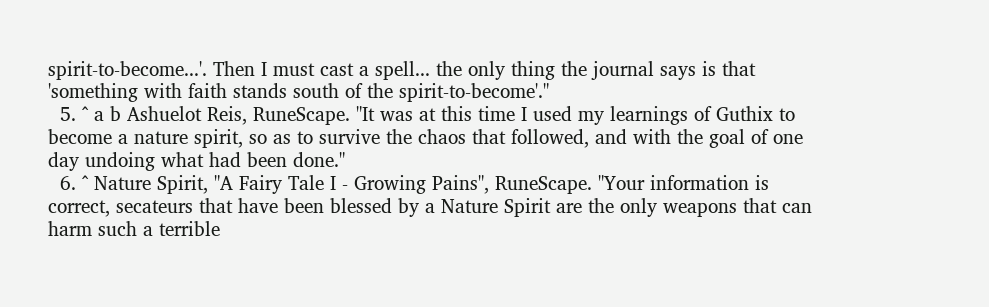spirit-to-become...'. Then I must cast a spell... the only thing the journal says is that 'something with faith stands south of the spirit-to-become'."
  5. ^ a b Ashuelot Reis, RuneScape. "It was at this time I used my learnings of Guthix to become a nature spirit, so as to survive the chaos that followed, and with the goal of one day undoing what had been done."
  6. ^ Nature Spirit, "A Fairy Tale I - Growing Pains", RuneScape. "Your information is correct, secateurs that have been blessed by a Nature Spirit are the only weapons that can harm such a terrible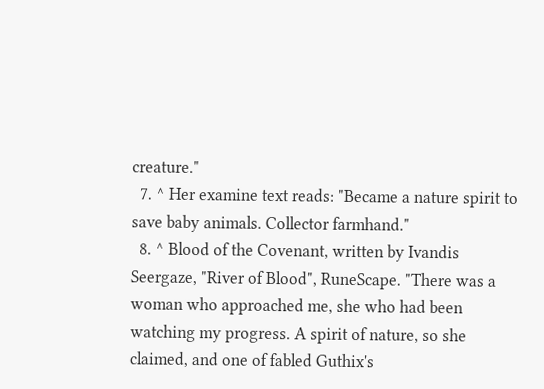creature."
  7. ^ Her examine text reads: "Became a nature spirit to save baby animals. Collector farmhand."
  8. ^ Blood of the Covenant, written by Ivandis Seergaze, "River of Blood", RuneScape. "There was a woman who approached me, she who had been watching my progress. A spirit of nature, so she claimed, and one of fabled Guthix's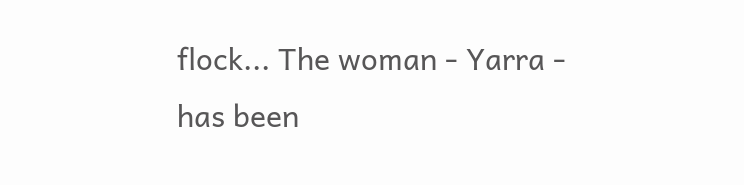flock... The woman - Yarra - has been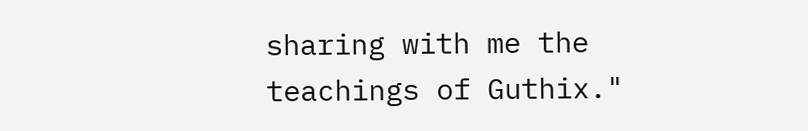sharing with me the teachings of Guthix."